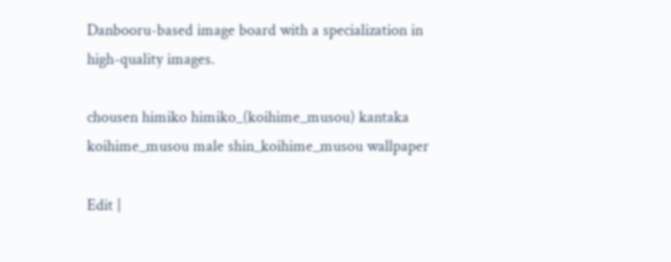Danbooru-based image board with a specialization in high-quality images.

chousen himiko himiko_(koihime_musou) kantaka koihime_musou male shin_koihime_musou wallpaper

Edit |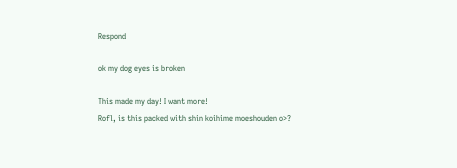Respond

ok my dog eyes is broken

This made my day! I want more!
Rofl, is this packed with shin koihime moeshouden o>?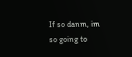If so danm, im so going to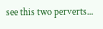see this two perverts...